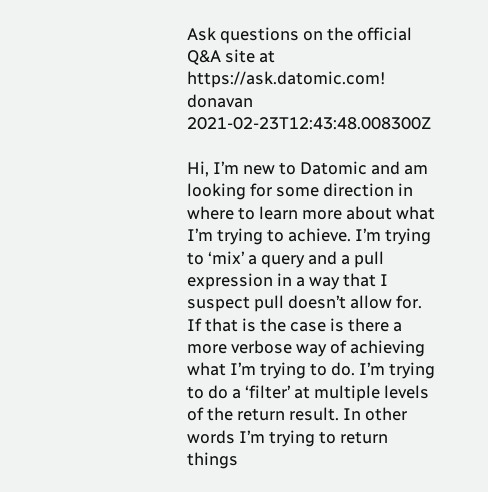Ask questions on the official Q&A site at https://ask.datomic.com!
donavan 2021-02-23T12:43:48.008300Z

Hi, I’m new to Datomic and am looking for some direction in where to learn more about what I’m trying to achieve. I’m trying to ‘mix’ a query and a pull expression in a way that I suspect pull doesn’t allow for. If that is the case is there a more verbose way of achieving what I’m trying to do. I’m trying to do a ‘filter’ at multiple levels of the return result. In other words I’m trying to return things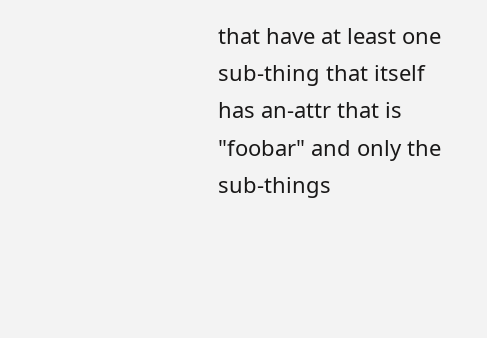that have at least one sub-thing that itself has an-attr that is "foobar" and only the sub-things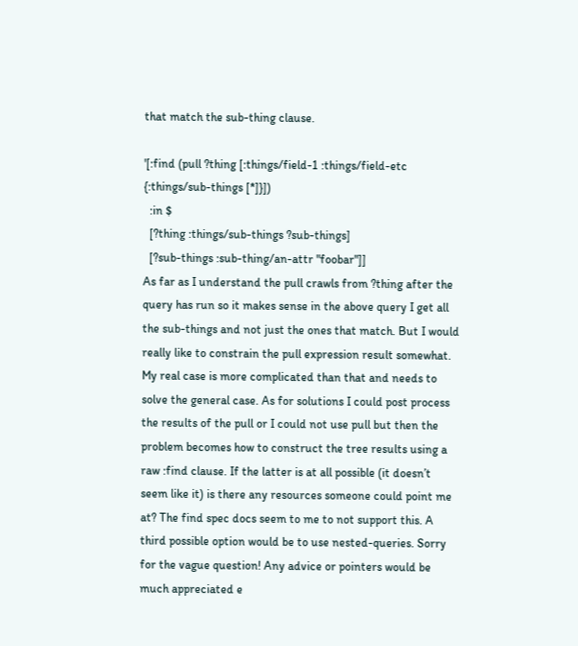that match the sub-thing clause.

'[:find (pull ?thing [:things/field-1 :things/field-etc {:things/sub-things [*]}])
  :in $
  [?thing :things/sub-things ?sub-things]
  [?sub-things :sub-thing/an-attr "foobar"]]
As far as I understand the pull crawls from ?thing after the query has run so it makes sense in the above query I get all the sub-things and not just the ones that match. But I would really like to constrain the pull expression result somewhat. My real case is more complicated than that and needs to solve the general case. As for solutions I could post process the results of the pull or I could not use pull but then the problem becomes how to construct the tree results using a raw :find clause. If the latter is at all possible (it doesn’t seem like it) is there any resources someone could point me at? The find spec docs seem to me to not support this. A third possible option would be to use nested-queries. Sorry for the vague question! Any advice or pointers would be much appreciated e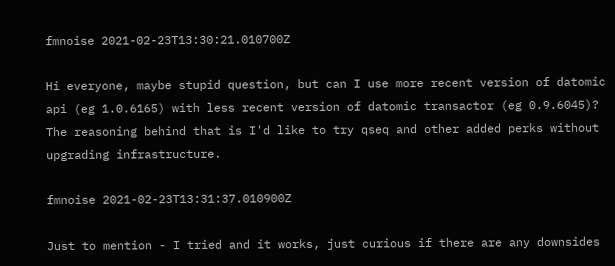fmnoise 2021-02-23T13:30:21.010700Z

Hi everyone, maybe stupid question, but can I use more recent version of datomic api (eg 1.0.6165) with less recent version of datomic transactor (eg 0.9.6045)? The reasoning behind that is I'd like to try qseq and other added perks without upgrading infrastructure.

fmnoise 2021-02-23T13:31:37.010900Z

Just to mention - I tried and it works, just curious if there are any downsides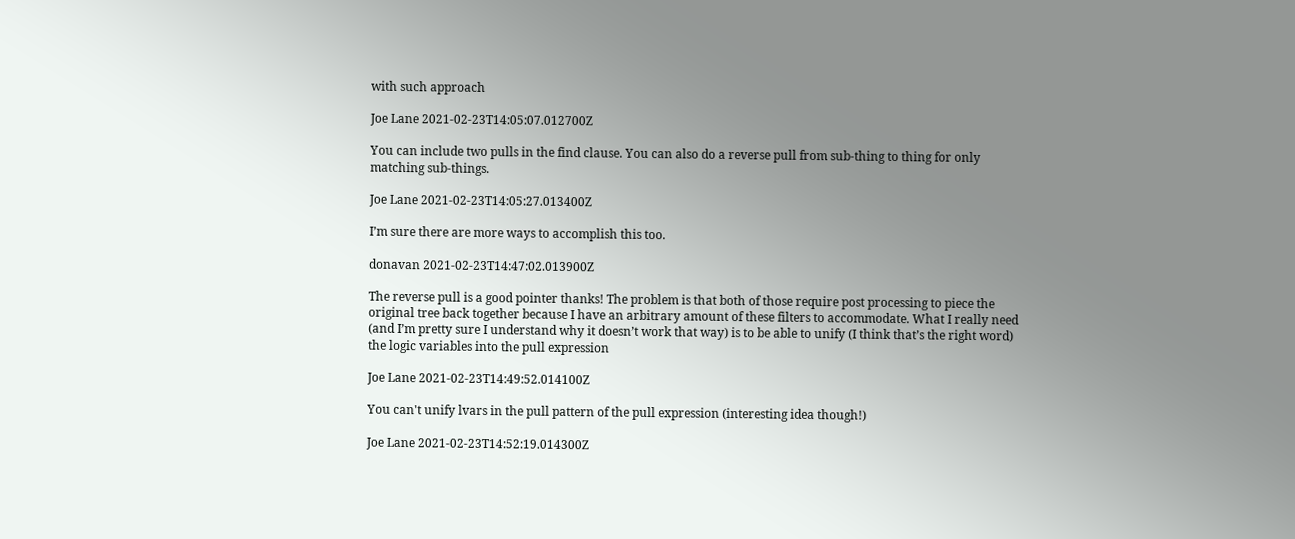with such approach

Joe Lane 2021-02-23T14:05:07.012700Z

You can include two pulls in the find clause. You can also do a reverse pull from sub-thing to thing for only matching sub-things.

Joe Lane 2021-02-23T14:05:27.013400Z

I’m sure there are more ways to accomplish this too.

donavan 2021-02-23T14:47:02.013900Z

The reverse pull is a good pointer thanks! The problem is that both of those require post processing to piece the original tree back together because I have an arbitrary amount of these filters to accommodate. What I really need (and I’m pretty sure I understand why it doesn’t work that way) is to be able to unify (I think that’s the right word) the logic variables into the pull expression

Joe Lane 2021-02-23T14:49:52.014100Z

You can't unify lvars in the pull pattern of the pull expression (interesting idea though!)

Joe Lane 2021-02-23T14:52:19.014300Z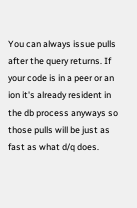You can always issue pulls after the query returns. If your code is in a peer or an ion it's already resident in the db process anyways so those pulls will be just as fast as what d/q does.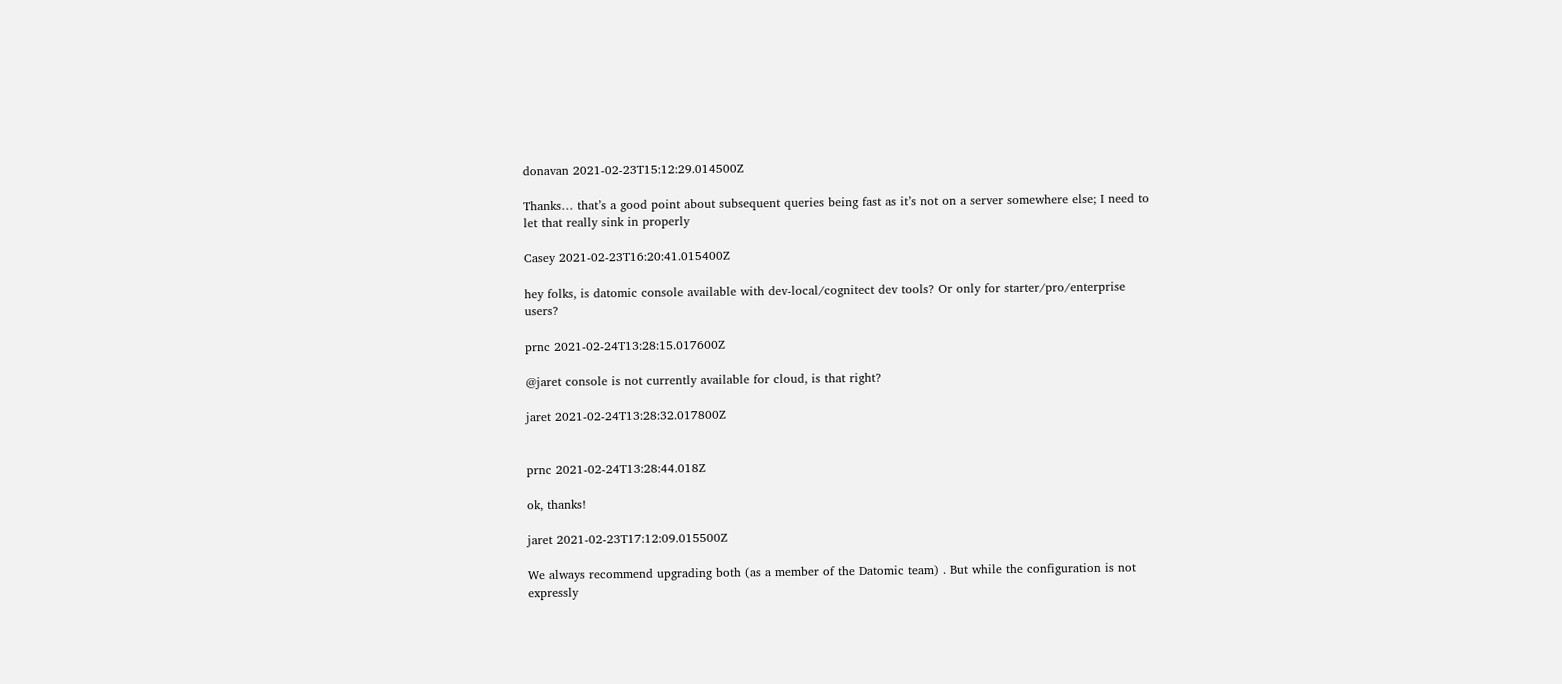donavan 2021-02-23T15:12:29.014500Z

Thanks… that’s a good point about subsequent queries being fast as it’s not on a server somewhere else; I need to let that really sink in properly

Casey 2021-02-23T16:20:41.015400Z

hey folks, is datomic console available with dev-local/cognitect dev tools? Or only for starter/pro/enterprise users?

prnc 2021-02-24T13:28:15.017600Z

@jaret console is not currently available for cloud, is that right?

jaret 2021-02-24T13:28:32.017800Z


prnc 2021-02-24T13:28:44.018Z

ok, thanks!

jaret 2021-02-23T17:12:09.015500Z

We always recommend upgrading both (as a member of the Datomic team) . But while the configuration is not expressly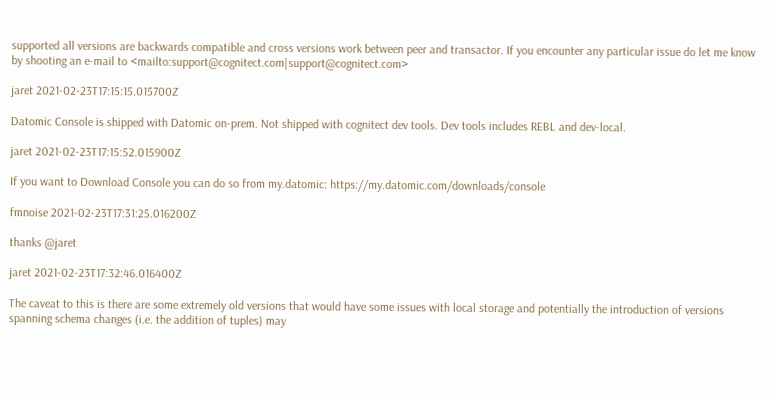supported all versions are backwards compatible and cross versions work between peer and transactor. If you encounter any particular issue do let me know by shooting an e-mail to <mailto:support@cognitect.com|support@cognitect.com>

jaret 2021-02-23T17:15:15.015700Z

Datomic Console is shipped with Datomic on-prem. Not shipped with cognitect dev tools. Dev tools includes REBL and dev-local.

jaret 2021-02-23T17:15:52.015900Z

If you want to Download Console you can do so from my.datomic: https://my.datomic.com/downloads/console

fmnoise 2021-02-23T17:31:25.016200Z

thanks @jaret

jaret 2021-02-23T17:32:46.016400Z

The caveat to this is there are some extremely old versions that would have some issues with local storage and potentially the introduction of versions spanning schema changes (i.e. the addition of tuples) may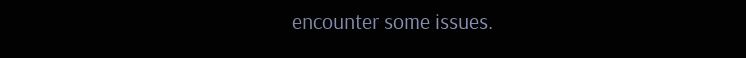encounter some issues.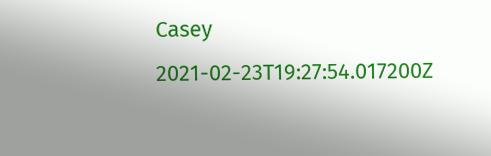Casey 2021-02-23T19:27:54.017200Z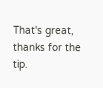That's great, thanks for the tip.